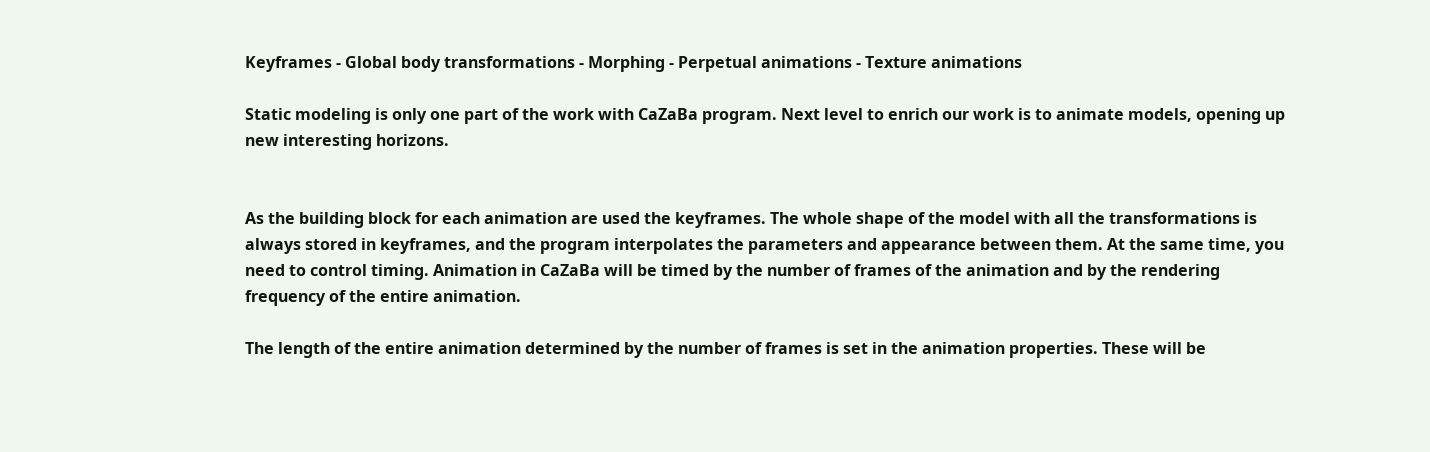Keyframes - Global body transformations - Morphing - Perpetual animations - Texture animations

Static modeling is only one part of the work with CaZaBa program. Next level to enrich our work is to animate models, opening up new interesting horizons.


As the building block for each animation are used the keyframes. The whole shape of the model with all the transformations is always stored in keyframes, and the program interpolates the parameters and appearance between them. At the same time, you need to control timing. Animation in CaZaBa will be timed by the number of frames of the animation and by the rendering frequency of the entire animation.

The length of the entire animation determined by the number of frames is set in the animation properties. These will be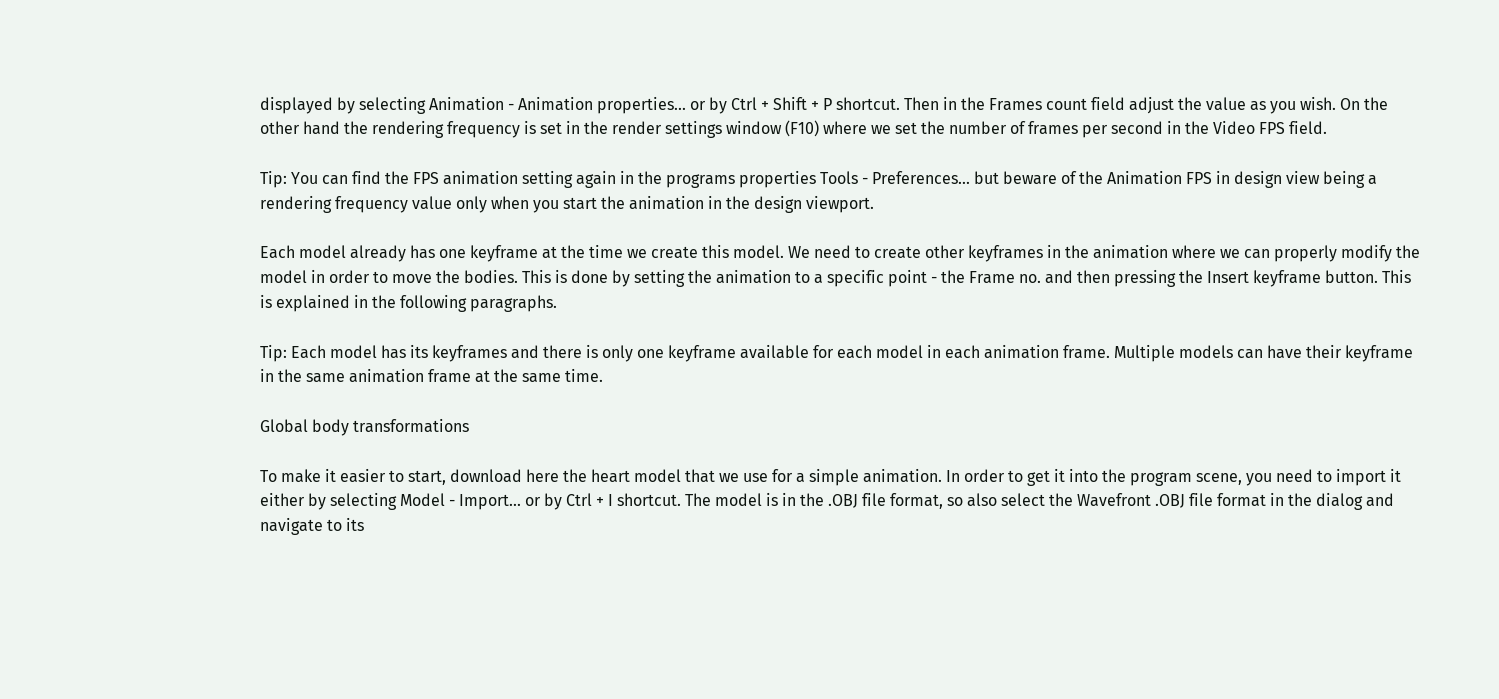displayed by selecting Animation - Animation properties... or by Ctrl + Shift + P shortcut. Then in the Frames count field adjust the value as you wish. On the other hand the rendering frequency is set in the render settings window (F10) where we set the number of frames per second in the Video FPS field.

Tip: You can find the FPS animation setting again in the programs properties Tools - Preferences... but beware of the Animation FPS in design view being a rendering frequency value only when you start the animation in the design viewport.

Each model already has one keyframe at the time we create this model. We need to create other keyframes in the animation where we can properly modify the model in order to move the bodies. This is done by setting the animation to a specific point - the Frame no. and then pressing the Insert keyframe button. This is explained in the following paragraphs.

Tip: Each model has its keyframes and there is only one keyframe available for each model in each animation frame. Multiple models can have their keyframe in the same animation frame at the same time.

Global body transformations

To make it easier to start, download here the heart model that we use for a simple animation. In order to get it into the program scene, you need to import it either by selecting Model - Import... or by Ctrl + I shortcut. The model is in the .OBJ file format, so also select the Wavefront .OBJ file format in the dialog and navigate to its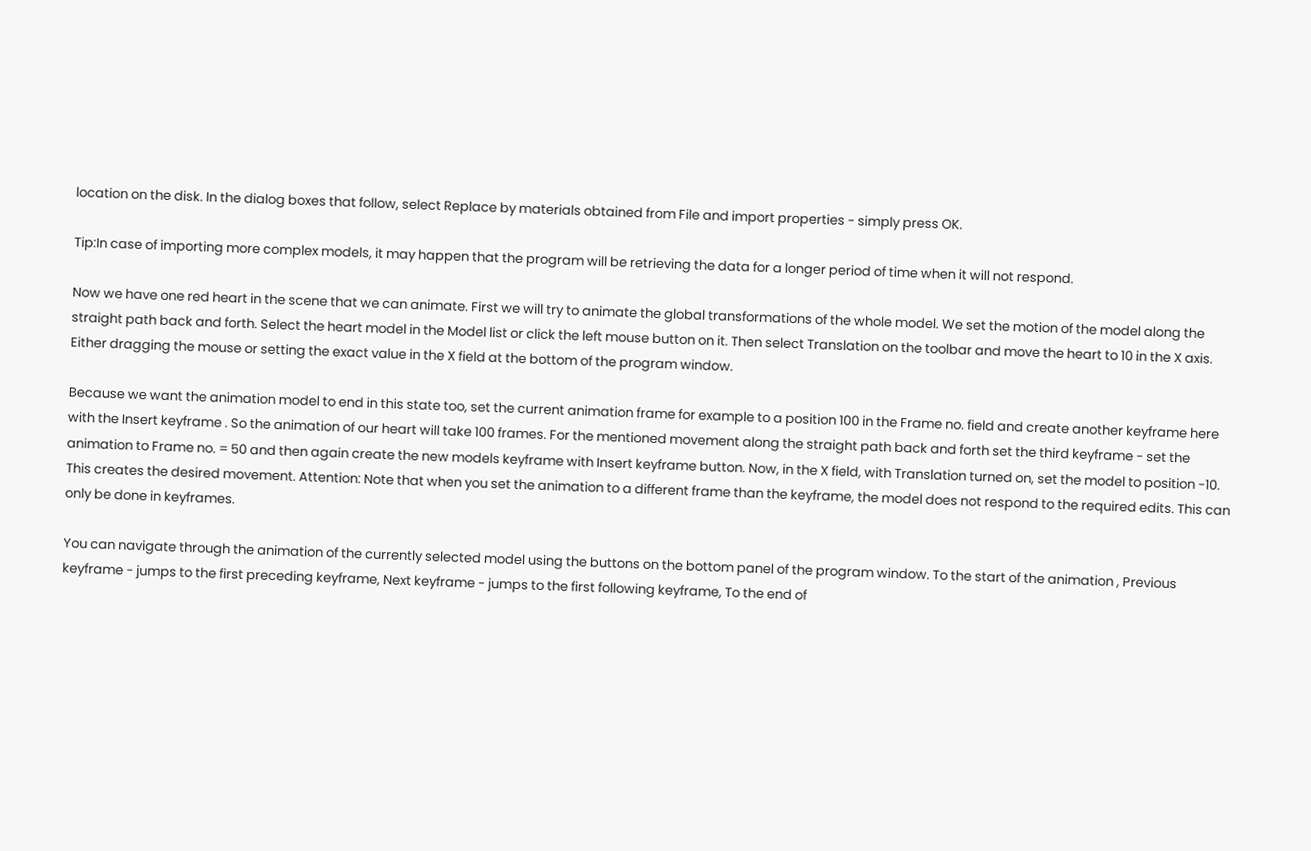location on the disk. In the dialog boxes that follow, select Replace by materials obtained from File and import properties - simply press OK.

Tip:In case of importing more complex models, it may happen that the program will be retrieving the data for a longer period of time when it will not respond.

Now we have one red heart in the scene that we can animate. First we will try to animate the global transformations of the whole model. We set the motion of the model along the straight path back and forth. Select the heart model in the Model list or click the left mouse button on it. Then select Translation on the toolbar and move the heart to 10 in the X axis. Either dragging the mouse or setting the exact value in the X field at the bottom of the program window.

Because we want the animation model to end in this state too, set the current animation frame for example to a position 100 in the Frame no. field and create another keyframe here with the Insert keyframe . So the animation of our heart will take 100 frames. For the mentioned movement along the straight path back and forth set the third keyframe - set the animation to Frame no. = 50 and then again create the new models keyframe with Insert keyframe button. Now, in the X field, with Translation turned on, set the model to position -10. This creates the desired movement. Attention: Note that when you set the animation to a different frame than the keyframe, the model does not respond to the required edits. This can only be done in keyframes.

You can navigate through the animation of the currently selected model using the buttons on the bottom panel of the program window. To the start of the animation , Previous keyframe - jumps to the first preceding keyframe, Next keyframe - jumps to the first following keyframe, To the end of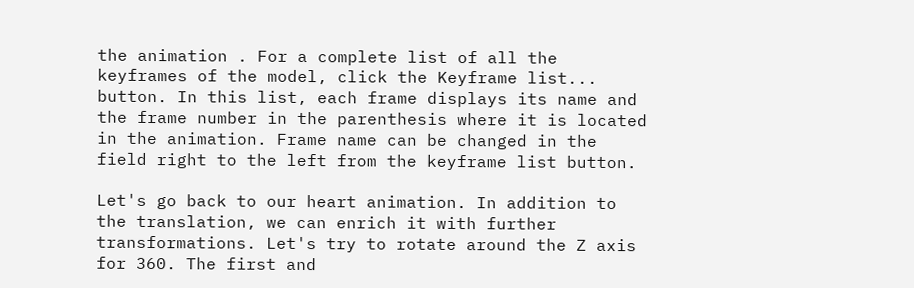the animation . For a complete list of all the keyframes of the model, click the Keyframe list... button. In this list, each frame displays its name and the frame number in the parenthesis where it is located in the animation. Frame name can be changed in the field right to the left from the keyframe list button.

Let's go back to our heart animation. In addition to the translation, we can enrich it with further transformations. Let's try to rotate around the Z axis for 360. The first and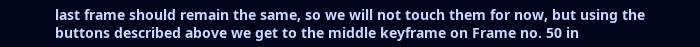last frame should remain the same, so we will not touch them for now, but using the buttons described above we get to the middle keyframe on Frame no. 50 in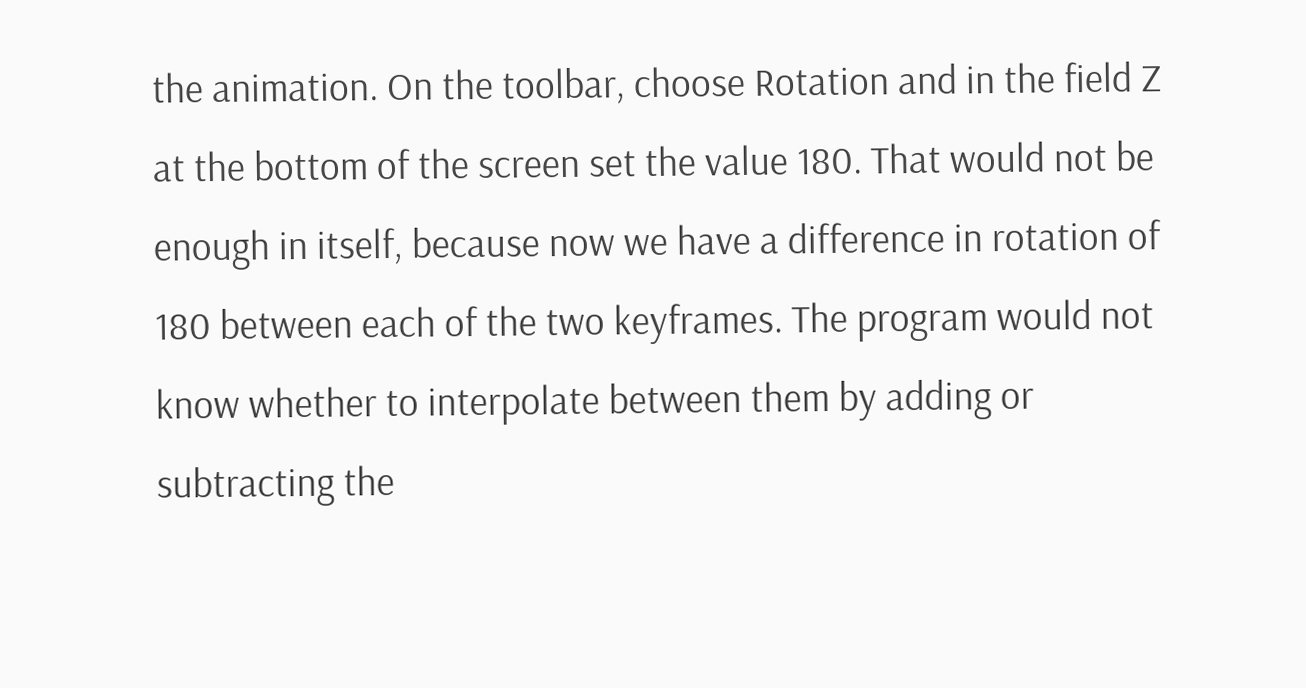the animation. On the toolbar, choose Rotation and in the field Z at the bottom of the screen set the value 180. That would not be enough in itself, because now we have a difference in rotation of 180 between each of the two keyframes. The program would not know whether to interpolate between them by adding or subtracting the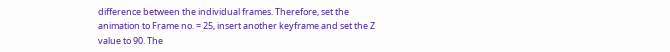difference between the individual frames. Therefore, set the animation to Frame no. = 25, insert another keyframe and set the Z value to 90. The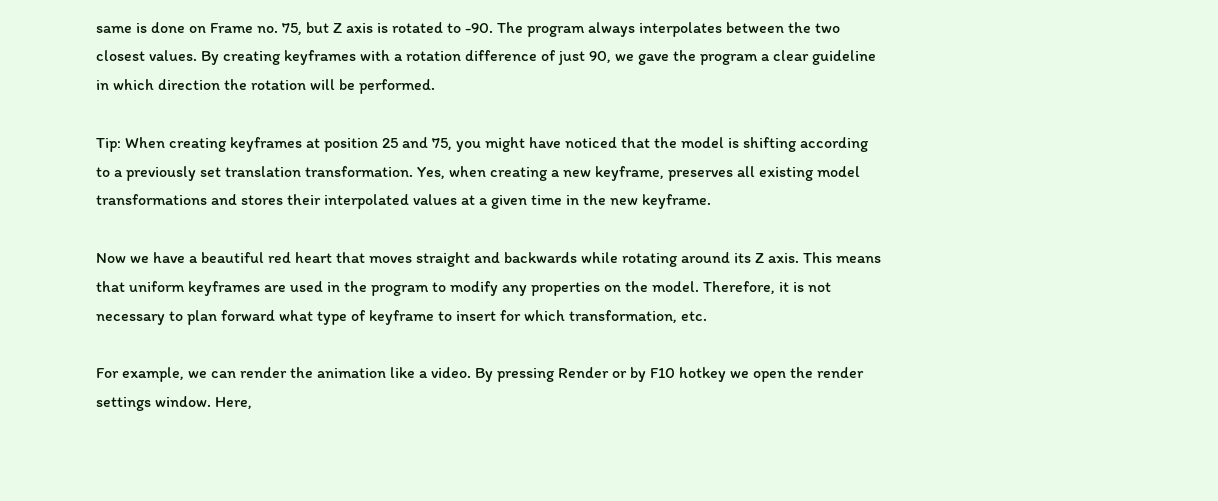same is done on Frame no. 75, but Z axis is rotated to -90. The program always interpolates between the two closest values. By creating keyframes with a rotation difference of just 90, we gave the program a clear guideline in which direction the rotation will be performed.

Tip: When creating keyframes at position 25 and 75, you might have noticed that the model is shifting according to a previously set translation transformation. Yes, when creating a new keyframe, preserves all existing model transformations and stores their interpolated values at a given time in the new keyframe.

Now we have a beautiful red heart that moves straight and backwards while rotating around its Z axis. This means that uniform keyframes are used in the program to modify any properties on the model. Therefore, it is not necessary to plan forward what type of keyframe to insert for which transformation, etc.

For example, we can render the animation like a video. By pressing Render or by F10 hotkey we open the render settings window. Here,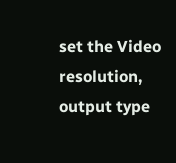set the Video resolution, output type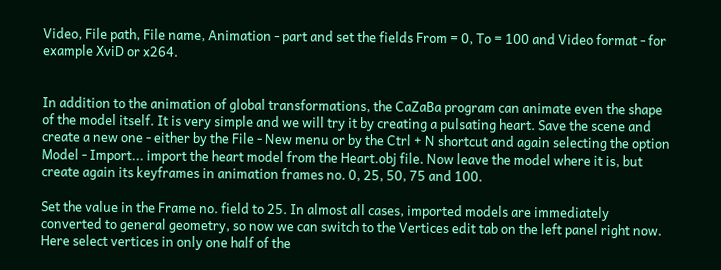Video, File path, File name, Animation - part and set the fields From = 0, To = 100 and Video format - for example XviD or x264.


In addition to the animation of global transformations, the CaZaBa program can animate even the shape of the model itself. It is very simple and we will try it by creating a pulsating heart. Save the scene and create a new one - either by the File - New menu or by the Ctrl + N shortcut and again selecting the option Model - Import... import the heart model from the Heart.obj file. Now leave the model where it is, but create again its keyframes in animation frames no. 0, 25, 50, 75 and 100.

Set the value in the Frame no. field to 25. In almost all cases, imported models are immediately converted to general geometry, so now we can switch to the Vertices edit tab on the left panel right now. Here select vertices in only one half of the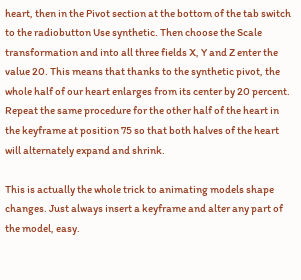heart, then in the Pivot section at the bottom of the tab switch to the radiobutton Use synthetic. Then choose the Scale transformation and into all three fields X, Y and Z enter the value 20. This means that thanks to the synthetic pivot, the whole half of our heart enlarges from its center by 20 percent. Repeat the same procedure for the other half of the heart in the keyframe at position 75 so that both halves of the heart will alternately expand and shrink.

This is actually the whole trick to animating models shape changes. Just always insert a keyframe and alter any part of the model, easy.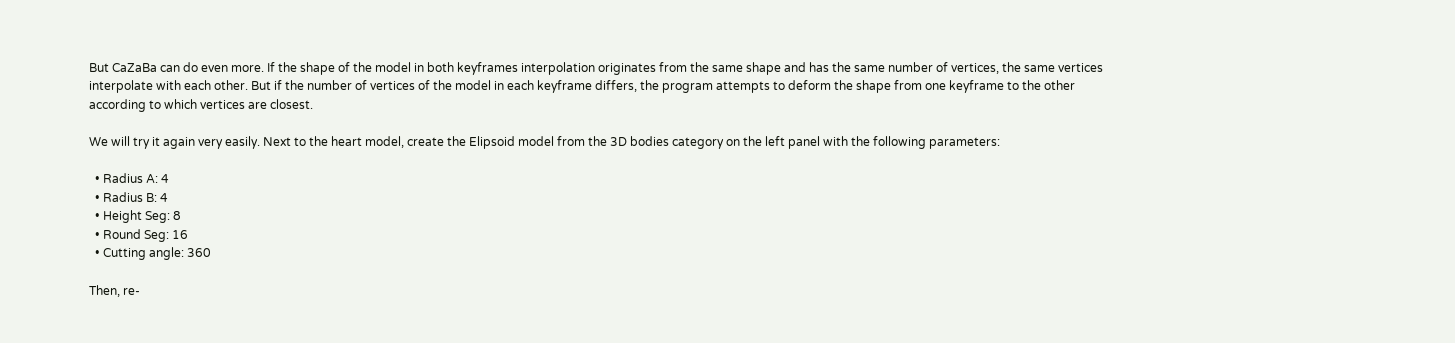But CaZaBa can do even more. If the shape of the model in both keyframes interpolation originates from the same shape and has the same number of vertices, the same vertices interpolate with each other. But if the number of vertices of the model in each keyframe differs, the program attempts to deform the shape from one keyframe to the other according to which vertices are closest.

We will try it again very easily. Next to the heart model, create the Elipsoid model from the 3D bodies category on the left panel with the following parameters:

  • Radius A: 4
  • Radius B: 4
  • Height Seg: 8
  • Round Seg: 16
  • Cutting angle: 360

Then, re-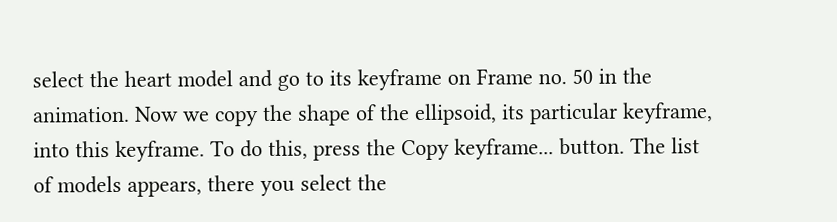select the heart model and go to its keyframe on Frame no. 50 in the animation. Now we copy the shape of the ellipsoid, its particular keyframe, into this keyframe. To do this, press the Copy keyframe... button. The list of models appears, there you select the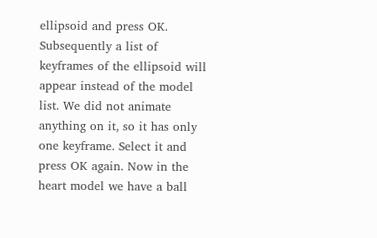ellipsoid and press OK. Subsequently a list of keyframes of the ellipsoid will appear instead of the model list. We did not animate anything on it, so it has only one keyframe. Select it and press OK again. Now in the heart model we have a ball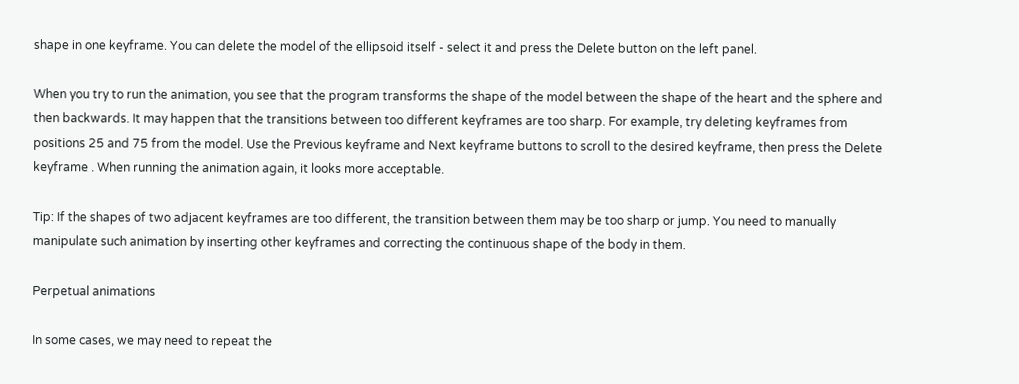shape in one keyframe. You can delete the model of the ellipsoid itself - select it and press the Delete button on the left panel.

When you try to run the animation, you see that the program transforms the shape of the model between the shape of the heart and the sphere and then backwards. It may happen that the transitions between too different keyframes are too sharp. For example, try deleting keyframes from positions 25 and 75 from the model. Use the Previous keyframe and Next keyframe buttons to scroll to the desired keyframe, then press the Delete keyframe . When running the animation again, it looks more acceptable.

Tip: If the shapes of two adjacent keyframes are too different, the transition between them may be too sharp or jump. You need to manually manipulate such animation by inserting other keyframes and correcting the continuous shape of the body in them.

Perpetual animations

In some cases, we may need to repeat the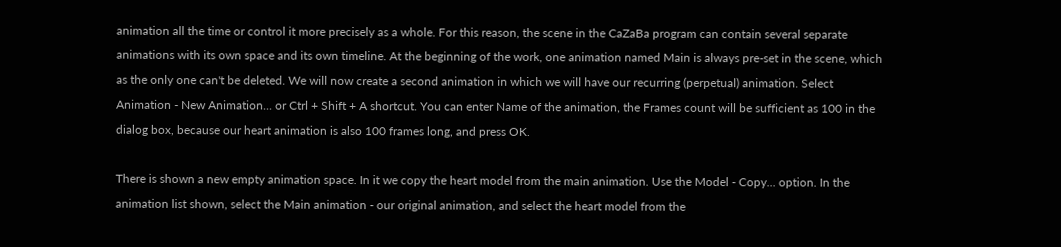animation all the time or control it more precisely as a whole. For this reason, the scene in the CaZaBa program can contain several separate animations with its own space and its own timeline. At the beginning of the work, one animation named Main is always pre-set in the scene, which as the only one can't be deleted. We will now create a second animation in which we will have our recurring (perpetual) animation. Select Animation - New Animation... or Ctrl + Shift + A shortcut. You can enter Name of the animation, the Frames count will be sufficient as 100 in the dialog box, because our heart animation is also 100 frames long, and press OK.

There is shown a new empty animation space. In it we copy the heart model from the main animation. Use the Model - Copy... option. In the animation list shown, select the Main animation - our original animation, and select the heart model from the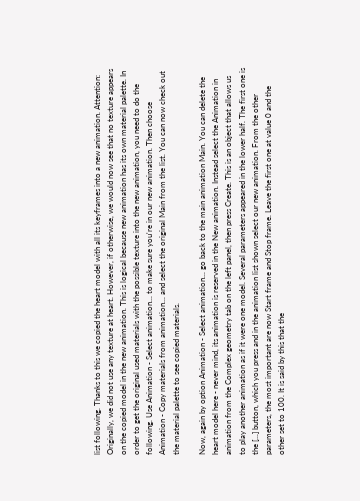list following. Thanks to this we copied the heart model with all its keyframes into a new animation. Attention: Originally, we did not use any texture at heart. However, if otherwise, we would now see that no texture appears on the copied model in the new animation. This is logical because new animation has its own material palette. In order to get the original used materials with the possible texture into the new animation, you need to do the following. Use Animation - Select animation... to make sure you're in our new animation. Then choose Animation - Copy materials from animation... and select the original Main from the list. You can now check out the material palette to see copied materials.

Now, again by option Animation - Select animation... go back to the main animation Main. You can delete the heart model here - never mind, its animation is reserved in the New animation. Instead select the Animation in animation from the Complex geometry tab on the left panel, then press Create. This is an object that allows us to play another animation as if it were one model. Several parameters appeared in the lower half. The first one is the [...] button, which you press and in the animation list shown select our new animation. From the other parameters, the most important are now Start frame and Stop frame. Leave the first one at value 0 and the other set to 100. It is said by this that the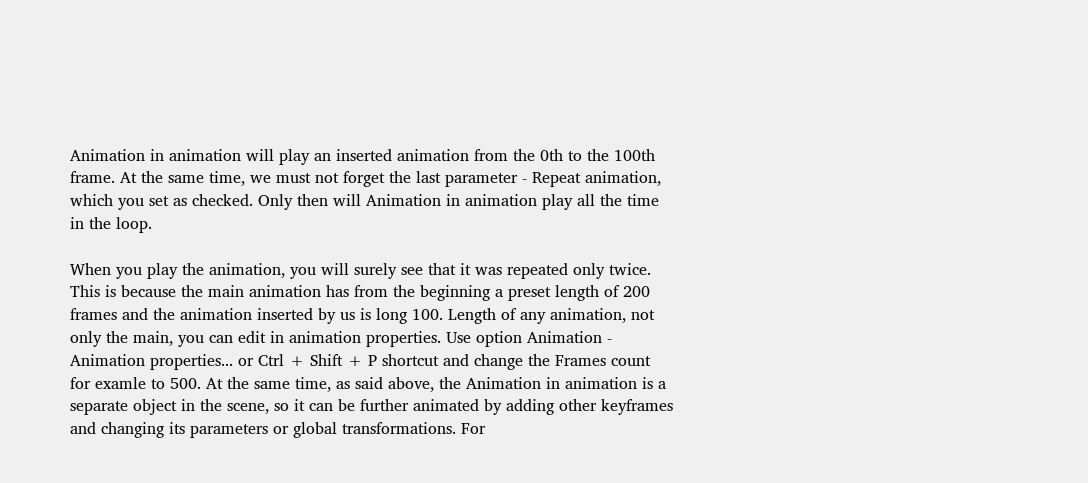Animation in animation will play an inserted animation from the 0th to the 100th frame. At the same time, we must not forget the last parameter - Repeat animation, which you set as checked. Only then will Animation in animation play all the time in the loop.

When you play the animation, you will surely see that it was repeated only twice. This is because the main animation has from the beginning a preset length of 200 frames and the animation inserted by us is long 100. Length of any animation, not only the main, you can edit in animation properties. Use option Animation - Animation properties... or Ctrl + Shift + P shortcut and change the Frames count for examle to 500. At the same time, as said above, the Animation in animation is a separate object in the scene, so it can be further animated by adding other keyframes and changing its parameters or global transformations. For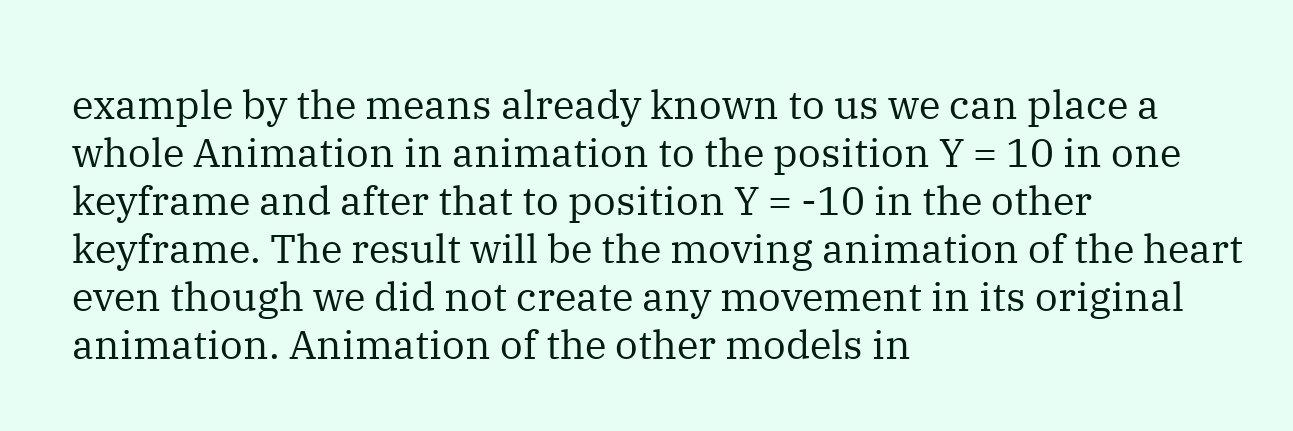example by the means already known to us we can place a whole Animation in animation to the position Y = 10 in one keyframe and after that to position Y = -10 in the other keyframe. The result will be the moving animation of the heart even though we did not create any movement in its original animation. Animation of the other models in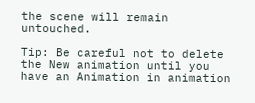the scene will remain untouched.

Tip: Be careful not to delete the New animation until you have an Animation in animation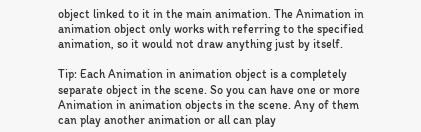object linked to it in the main animation. The Animation in animation object only works with referring to the specified animation, so it would not draw anything just by itself.

Tip: Each Animation in animation object is a completely separate object in the scene. So you can have one or more Animation in animation objects in the scene. Any of them can play another animation or all can play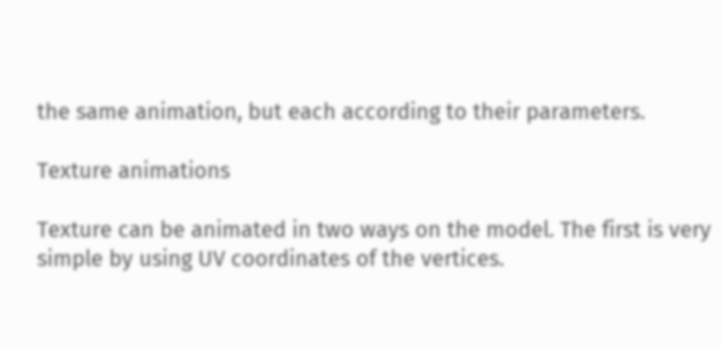the same animation, but each according to their parameters.

Texture animations

Texture can be animated in two ways on the model. The first is very simple by using UV coordinates of the vertices.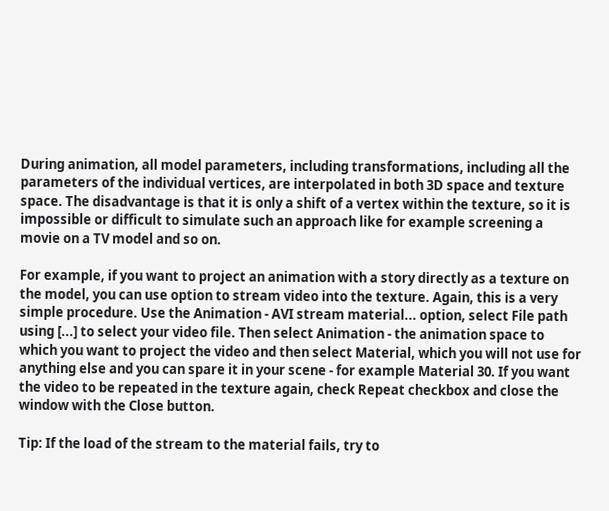During animation, all model parameters, including transformations, including all the parameters of the individual vertices, are interpolated in both 3D space and texture space. The disadvantage is that it is only a shift of a vertex within the texture, so it is impossible or difficult to simulate such an approach like for example screening a movie on a TV model and so on.

For example, if you want to project an animation with a story directly as a texture on the model, you can use option to stream video into the texture. Again, this is a very simple procedure. Use the Animation - AVI stream material... option, select File path using [...] to select your video file. Then select Animation - the animation space to which you want to project the video and then select Material, which you will not use for anything else and you can spare it in your scene - for example Material 30. If you want the video to be repeated in the texture again, check Repeat checkbox and close the window with the Close button.

Tip: If the load of the stream to the material fails, try to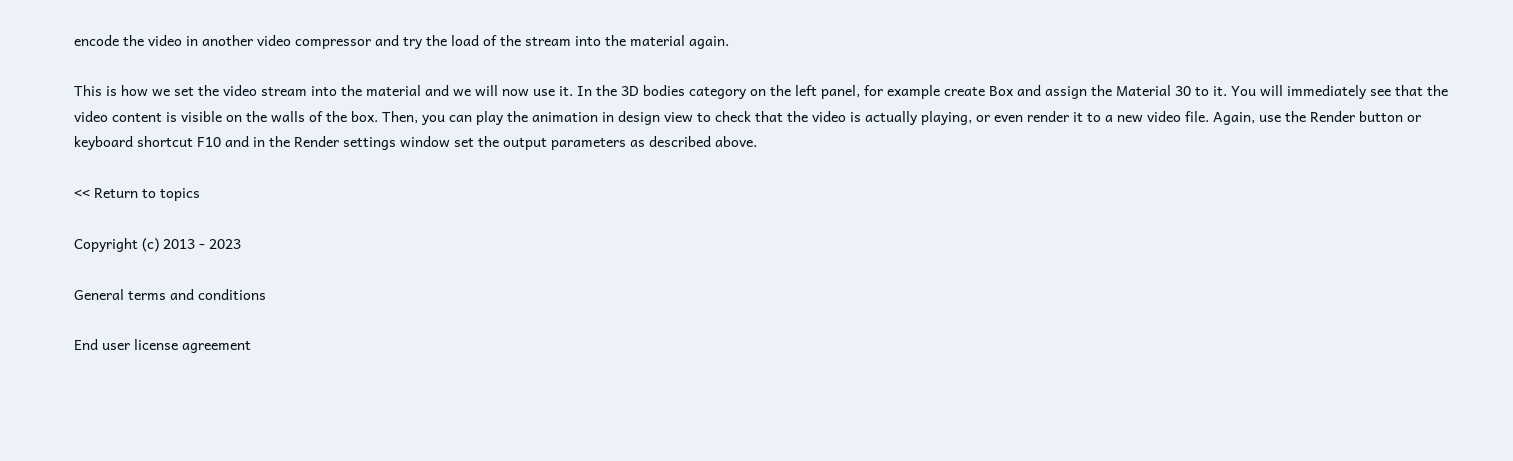encode the video in another video compressor and try the load of the stream into the material again.

This is how we set the video stream into the material and we will now use it. In the 3D bodies category on the left panel, for example create Box and assign the Material 30 to it. You will immediately see that the video content is visible on the walls of the box. Then, you can play the animation in design view to check that the video is actually playing, or even render it to a new video file. Again, use the Render button or keyboard shortcut F10 and in the Render settings window set the output parameters as described above.

<< Return to topics

Copyright (c) 2013 - 2023

General terms and conditions

End user license agreement